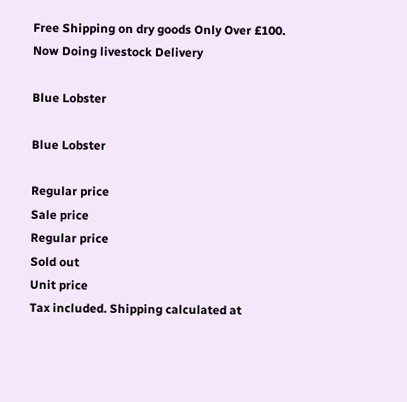Free Shipping on dry goods Only Over £100. Now Doing livestock Delivery

Blue Lobster

Blue Lobster

Regular price
Sale price
Regular price
Sold out
Unit price
Tax included. Shipping calculated at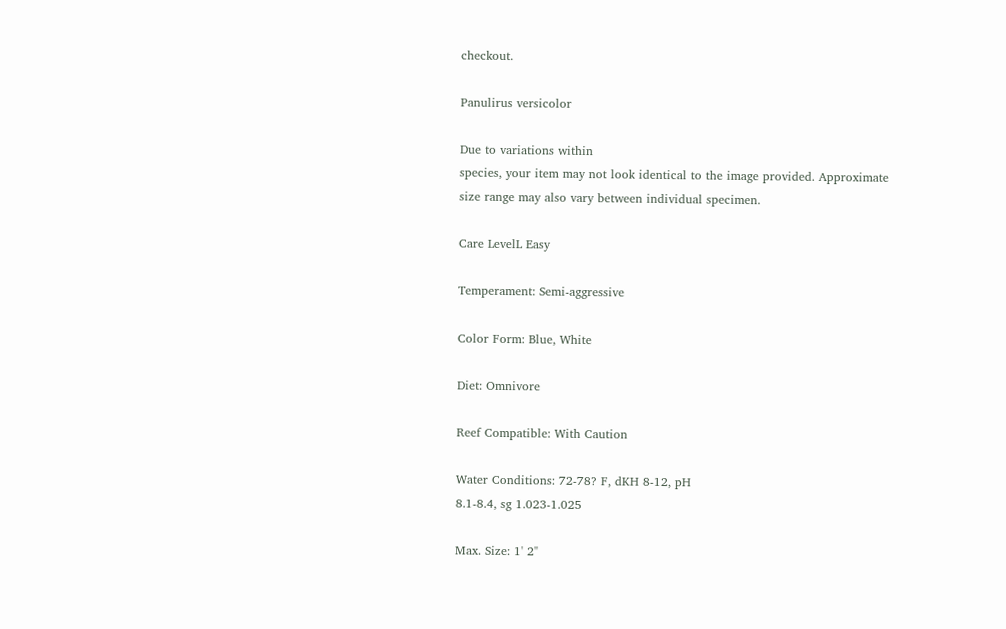checkout.

Panulirus versicolor

Due to variations within
species, your item may not look identical to the image provided. Approximate
size range may also vary between individual specimen.

Care LevelL Easy

Temperament: Semi-aggressive

Color Form: Blue, White

Diet: Omnivore

Reef Compatible: With Caution

Water Conditions: 72-78? F, dKH 8-12, pH
8.1-8.4, sg 1.023-1.025

Max. Size: 1' 2"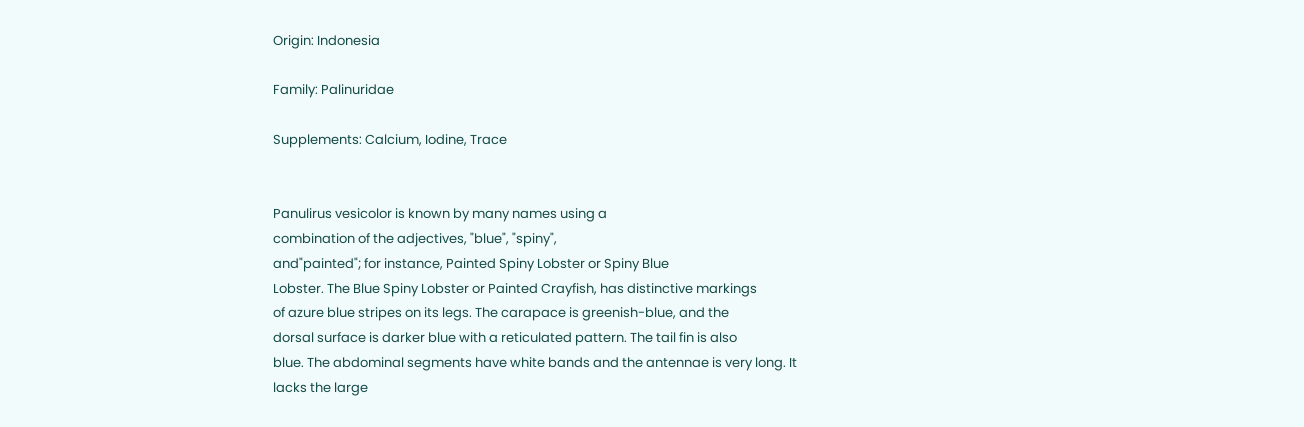Origin: Indonesia

Family: Palinuridae

Supplements: Calcium, Iodine, Trace


Panulirus vesicolor is known by many names using a
combination of the adjectives, "blue", "spiny",
and"painted"; for instance, Painted Spiny Lobster or Spiny Blue
Lobster. The Blue Spiny Lobster or Painted Crayfish, has distinctive markings
of azure blue stripes on its legs. The carapace is greenish-blue, and the
dorsal surface is darker blue with a reticulated pattern. The tail fin is also
blue. The abdominal segments have white bands and the antennae is very long. It
lacks the large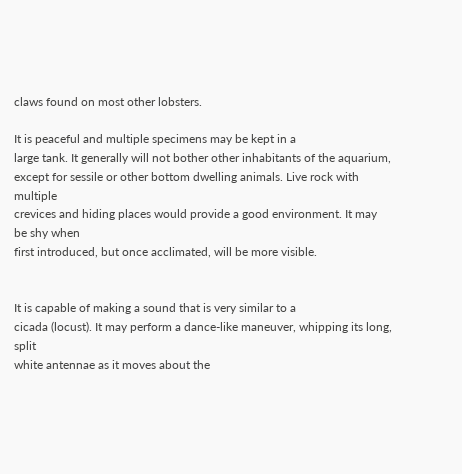claws found on most other lobsters.

It is peaceful and multiple specimens may be kept in a
large tank. It generally will not bother other inhabitants of the aquarium,
except for sessile or other bottom dwelling animals. Live rock with multiple
crevices and hiding places would provide a good environment. It may be shy when
first introduced, but once acclimated, will be more visible.


It is capable of making a sound that is very similar to a
cicada (locust). It may perform a dance-like maneuver, whipping its long, split
white antennae as it moves about the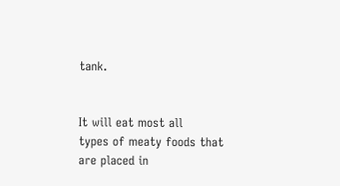tank.


It will eat most all
types of meaty foods that are placed in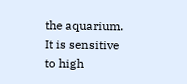the aquarium. It is sensitive to high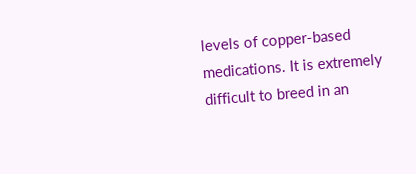levels of copper-based medications. It is extremely difficult to breed in an